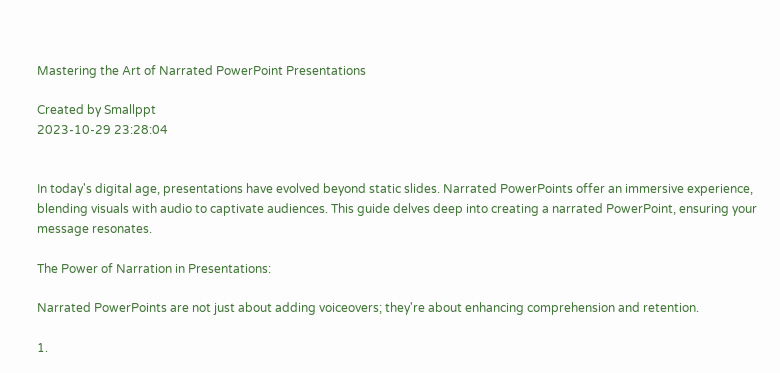Mastering the Art of Narrated PowerPoint Presentations

Created by Smallppt
2023-10-29 23:28:04


In today's digital age, presentations have evolved beyond static slides. Narrated PowerPoints offer an immersive experience, blending visuals with audio to captivate audiences. This guide delves deep into creating a narrated PowerPoint, ensuring your message resonates.

The Power of Narration in Presentations:

Narrated PowerPoints are not just about adding voiceovers; they're about enhancing comprehension and retention.

1.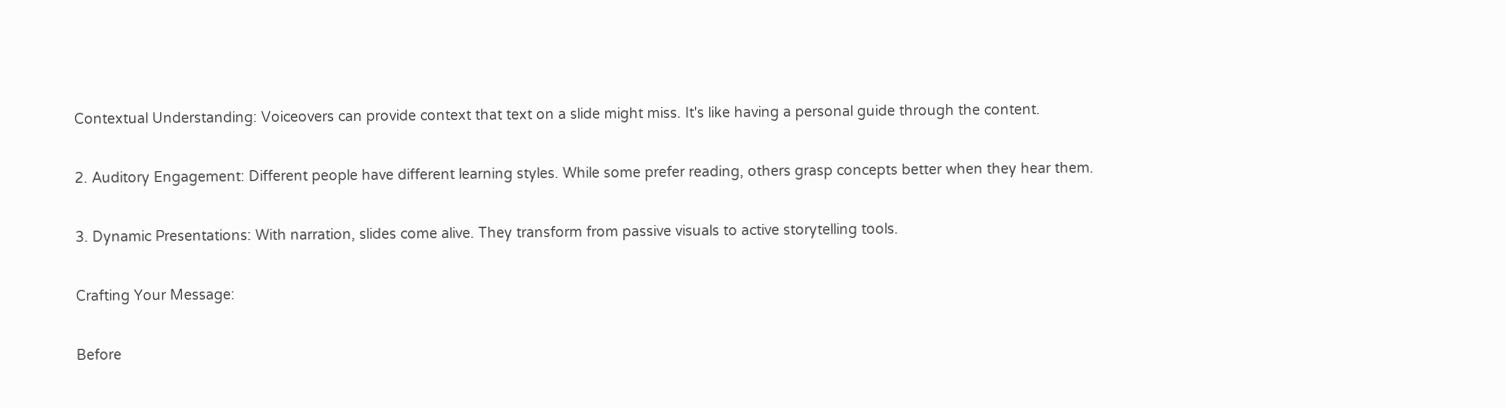Contextual Understanding: Voiceovers can provide context that text on a slide might miss. It's like having a personal guide through the content.

2. Auditory Engagement: Different people have different learning styles. While some prefer reading, others grasp concepts better when they hear them.

3. Dynamic Presentations: With narration, slides come alive. They transform from passive visuals to active storytelling tools.

Crafting Your Message:

Before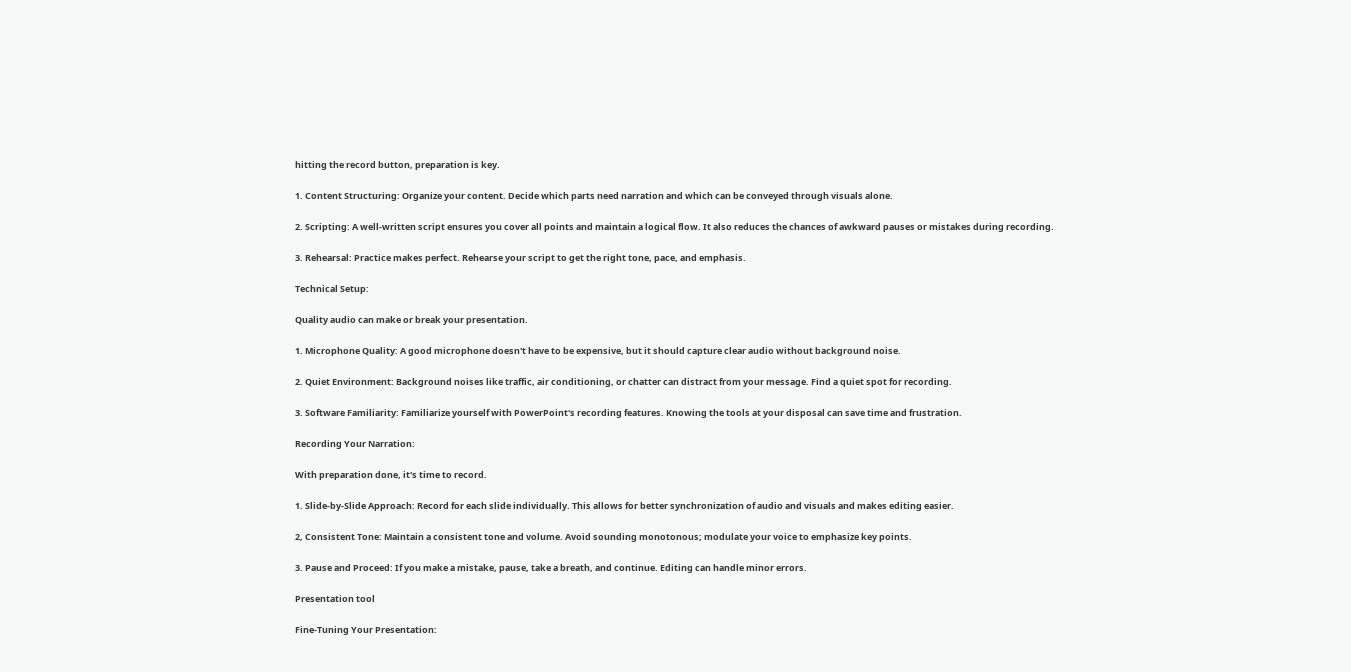hitting the record button, preparation is key.

1. Content Structuring: Organize your content. Decide which parts need narration and which can be conveyed through visuals alone.

2. Scripting: A well-written script ensures you cover all points and maintain a logical flow. It also reduces the chances of awkward pauses or mistakes during recording.

3. Rehearsal: Practice makes perfect. Rehearse your script to get the right tone, pace, and emphasis.

Technical Setup:

Quality audio can make or break your presentation.

1. Microphone Quality: A good microphone doesn't have to be expensive, but it should capture clear audio without background noise.

2. Quiet Environment: Background noises like traffic, air conditioning, or chatter can distract from your message. Find a quiet spot for recording.

3. Software Familiarity: Familiarize yourself with PowerPoint's recording features. Knowing the tools at your disposal can save time and frustration.

Recording Your Narration:

With preparation done, it's time to record.

1. Slide-by-Slide Approach: Record for each slide individually. This allows for better synchronization of audio and visuals and makes editing easier.

2, Consistent Tone: Maintain a consistent tone and volume. Avoid sounding monotonous; modulate your voice to emphasize key points.

3. Pause and Proceed: If you make a mistake, pause, take a breath, and continue. Editing can handle minor errors.

Presentation tool

Fine-Tuning Your Presentation: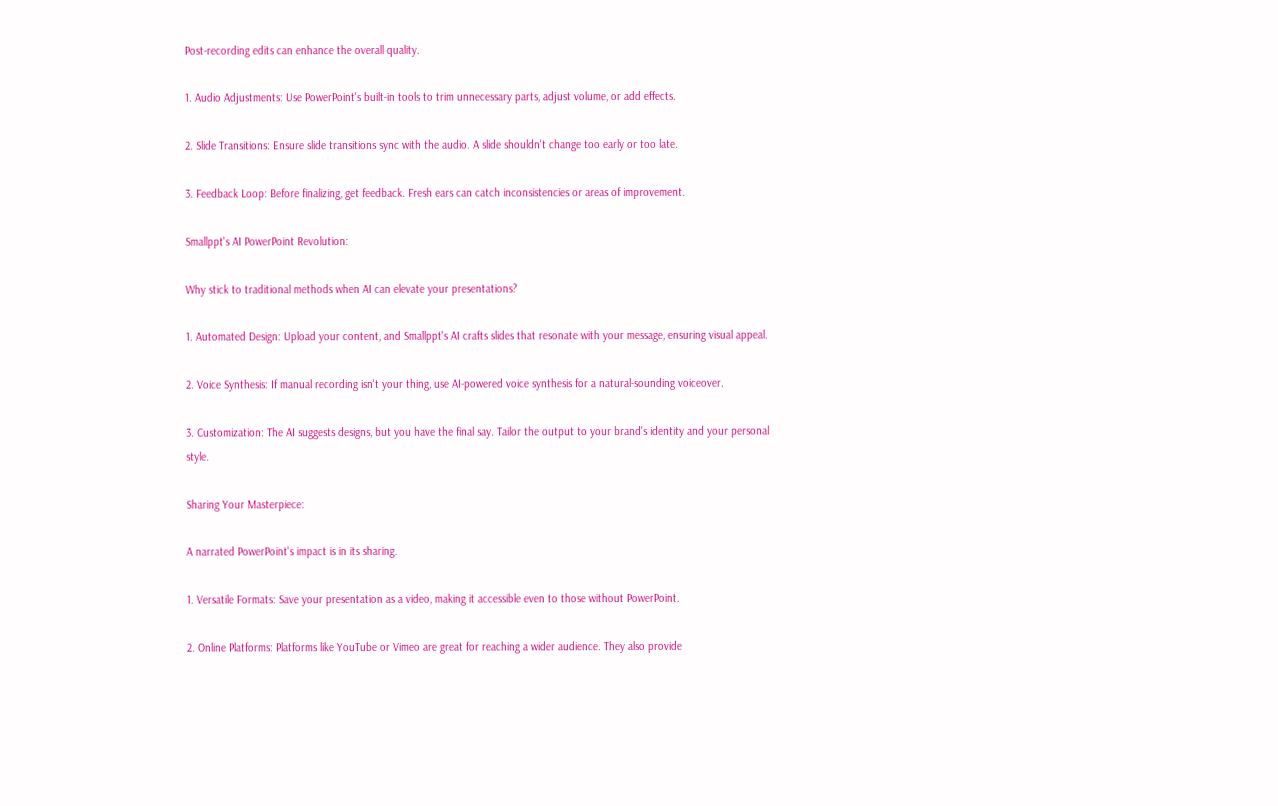Post-recording edits can enhance the overall quality.

1. Audio Adjustments: Use PowerPoint's built-in tools to trim unnecessary parts, adjust volume, or add effects.

2. Slide Transitions: Ensure slide transitions sync with the audio. A slide shouldn't change too early or too late.

3. Feedback Loop: Before finalizing, get feedback. Fresh ears can catch inconsistencies or areas of improvement.

Smallppt's AI PowerPoint Revolution:

Why stick to traditional methods when AI can elevate your presentations?

1. Automated Design: Upload your content, and Smallppt's AI crafts slides that resonate with your message, ensuring visual appeal.

2. Voice Synthesis: If manual recording isn't your thing, use AI-powered voice synthesis for a natural-sounding voiceover.

3. Customization: The AI suggests designs, but you have the final say. Tailor the output to your brand's identity and your personal style.

Sharing Your Masterpiece:

A narrated PowerPoint's impact is in its sharing.

1. Versatile Formats: Save your presentation as a video, making it accessible even to those without PowerPoint.

2. Online Platforms: Platforms like YouTube or Vimeo are great for reaching a wider audience. They also provide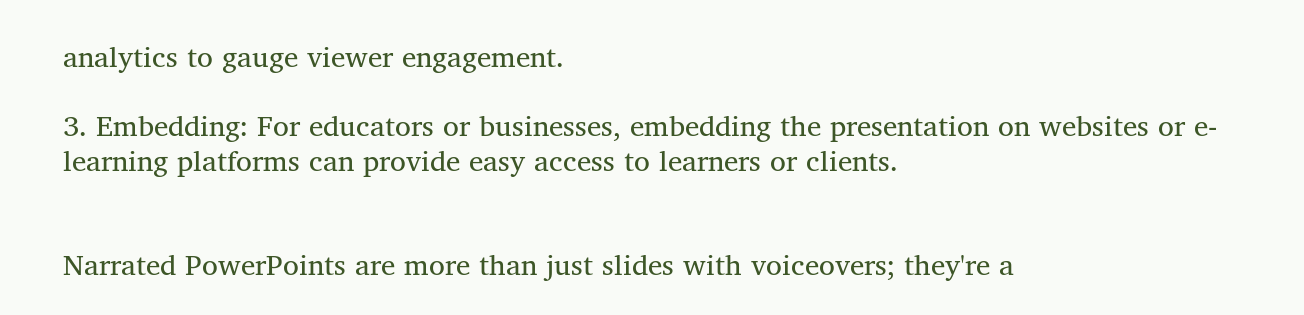analytics to gauge viewer engagement.

3. Embedding: For educators or businesses, embedding the presentation on websites or e-learning platforms can provide easy access to learners or clients.


Narrated PowerPoints are more than just slides with voiceovers; they're a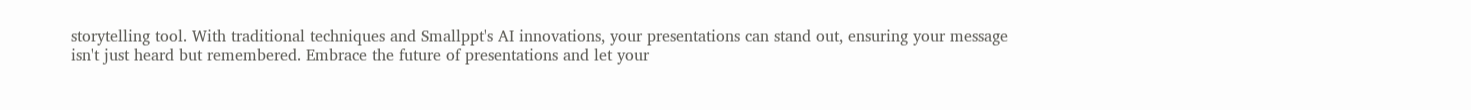storytelling tool. With traditional techniques and Smallppt's AI innovations, your presentations can stand out, ensuring your message isn't just heard but remembered. Embrace the future of presentations and let your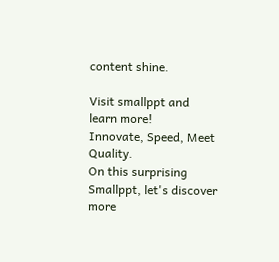content shine.

Visit smallppt and learn more!
Innovate, Speed, Meet Quality.
On this surprising Smallppt, let's discover more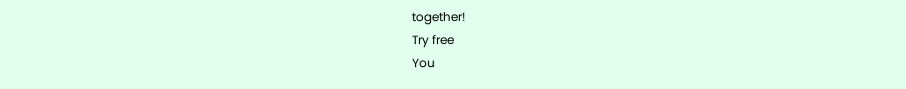together!
Try free
You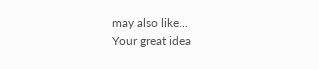may also like...
Your great idea